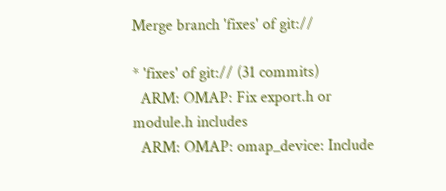Merge branch 'fixes' of git://

* 'fixes' of git:// (31 commits)
  ARM: OMAP: Fix export.h or module.h includes
  ARM: OMAP: omap_device: Include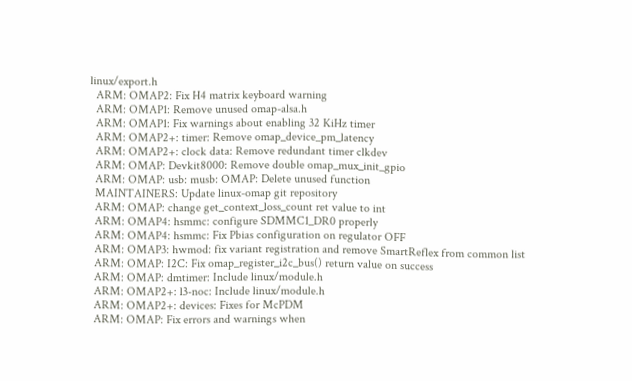linux/export.h
  ARM: OMAP2: Fix H4 matrix keyboard warning
  ARM: OMAP1: Remove unused omap-alsa.h
  ARM: OMAP1: Fix warnings about enabling 32 KiHz timer
  ARM: OMAP2+: timer: Remove omap_device_pm_latency
  ARM: OMAP2+: clock data: Remove redundant timer clkdev
  ARM: OMAP: Devkit8000: Remove double omap_mux_init_gpio
  ARM: OMAP: usb: musb: OMAP: Delete unused function
  MAINTAINERS: Update linux-omap git repository
  ARM: OMAP: change get_context_loss_count ret value to int
  ARM: OMAP4: hsmmc: configure SDMMC1_DR0 properly
  ARM: OMAP4: hsmmc: Fix Pbias configuration on regulator OFF
  ARM: OMAP3: hwmod: fix variant registration and remove SmartReflex from common list
  ARM: OMAP: I2C: Fix omap_register_i2c_bus() return value on success
  ARM: OMAP: dmtimer: Include linux/module.h
  ARM: OMAP2+: l3-noc: Include linux/module.h
  ARM: OMAP2+: devices: Fixes for McPDM
  ARM: OMAP: Fix errors and warnings when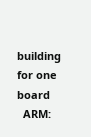building for one board
  ARM: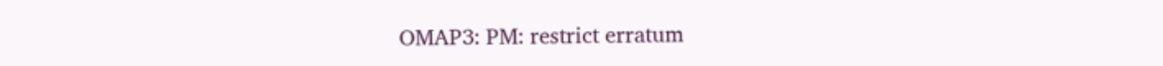OMAP3: PM: restrict erratum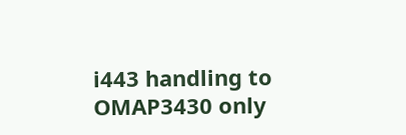i443 handling to OMAP3430 only